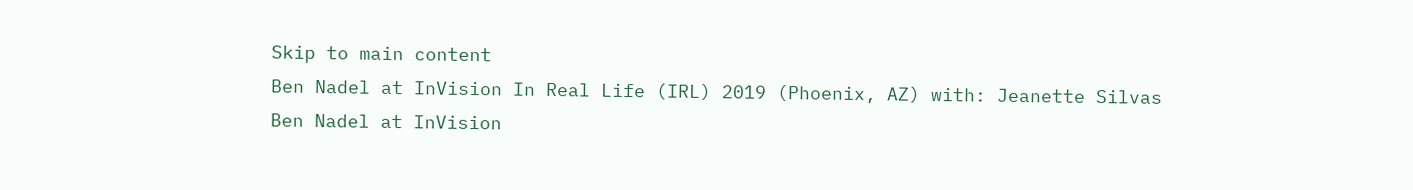Skip to main content
Ben Nadel at InVision In Real Life (IRL) 2019 (Phoenix, AZ) with: Jeanette Silvas
Ben Nadel at InVision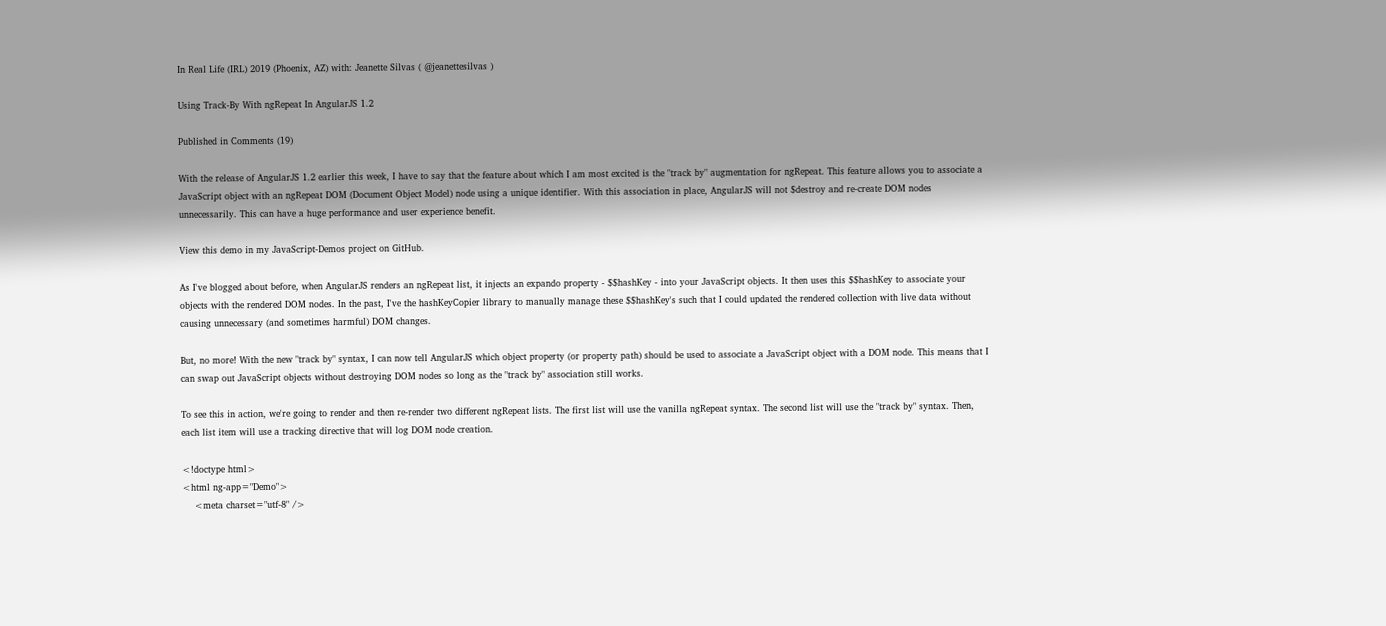In Real Life (IRL) 2019 (Phoenix, AZ) with: Jeanette Silvas ( @jeanettesilvas )

Using Track-By With ngRepeat In AngularJS 1.2

Published in Comments (19)

With the release of AngularJS 1.2 earlier this week, I have to say that the feature about which I am most excited is the "track by" augmentation for ngRepeat. This feature allows you to associate a JavaScript object with an ngRepeat DOM (Document Object Model) node using a unique identifier. With this association in place, AngularJS will not $destroy and re-create DOM nodes unnecessarily. This can have a huge performance and user experience benefit.

View this demo in my JavaScript-Demos project on GitHub.

As I've blogged about before, when AngularJS renders an ngRepeat list, it injects an expando property - $$hashKey - into your JavaScript objects. It then uses this $$hashKey to associate your objects with the rendered DOM nodes. In the past, I've the hashKeyCopier library to manually manage these $$hashKey's such that I could updated the rendered collection with live data without causing unnecessary (and sometimes harmful) DOM changes.

But, no more! With the new "track by" syntax, I can now tell AngularJS which object property (or property path) should be used to associate a JavaScript object with a DOM node. This means that I can swap out JavaScript objects without destroying DOM nodes so long as the "track by" association still works.

To see this in action, we're going to render and then re-render two different ngRepeat lists. The first list will use the vanilla ngRepeat syntax. The second list will use the "track by" syntax. Then, each list item will use a tracking directive that will log DOM node creation.

<!doctype html>
<html ng-app="Demo">
    <meta charset="utf-8" />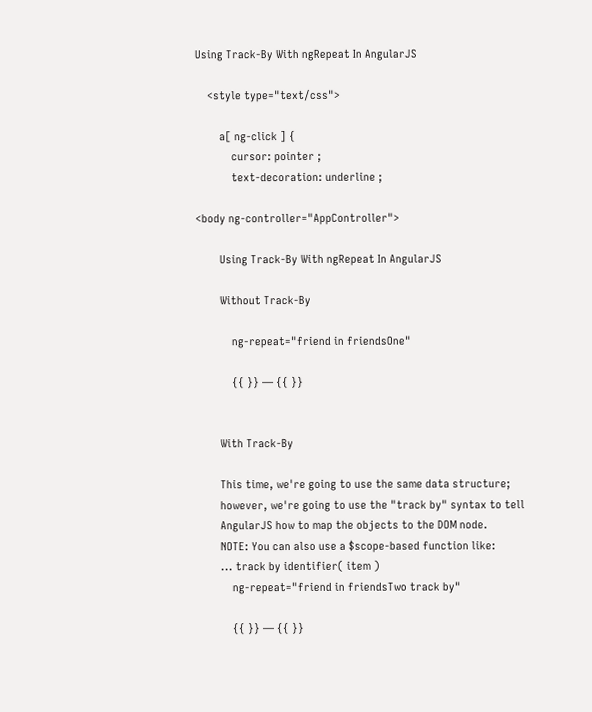Using Track-By With ngRepeat In AngularJS

    <style type="text/css">

        a[ ng-click ] {
            cursor: pointer ;
            text-decoration: underline ;

<body ng-controller="AppController">

        Using Track-By With ngRepeat In AngularJS

        Without Track-By

            ng-repeat="friend in friendsOne"

            {{ }} — {{ }}


        With Track-By

        This time, we're going to use the same data structure;
        however, we're going to use the "track by" syntax to tell
        AngularJS how to map the objects to the DOM node.
        NOTE: You can also use a $scope-based function like:
        ... track by identifier( item )
            ng-repeat="friend in friendsTwo track by"

            {{ }} — {{ }}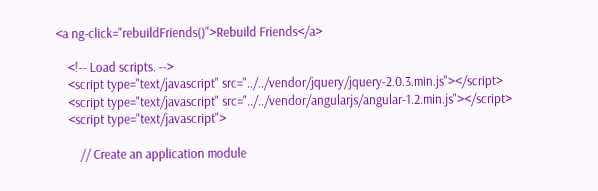<a ng-click="rebuildFriends()">Rebuild Friends</a>

    <!-- Load scripts. -->
    <script type="text/javascript" src="../../vendor/jquery/jquery-2.0.3.min.js"></script>
    <script type="text/javascript" src="../../vendor/angularjs/angular-1.2.min.js"></script>
    <script type="text/javascript">

        // Create an application module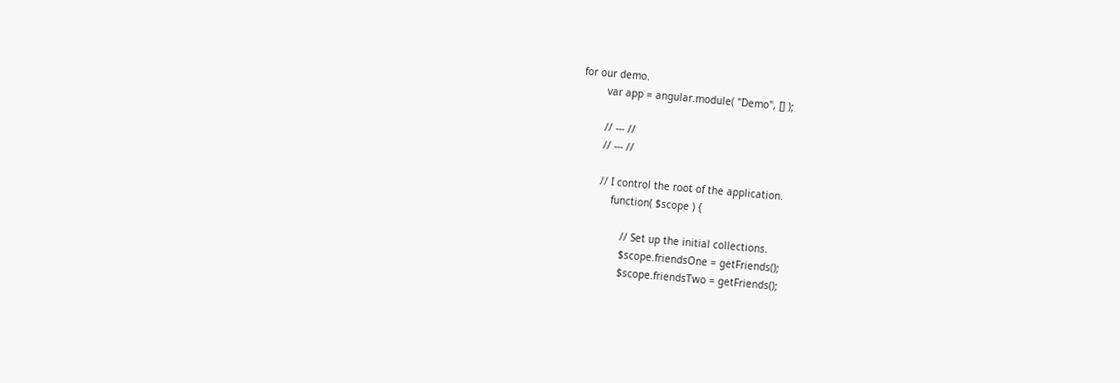for our demo.
        var app = angular.module( "Demo", [] );

        // --- //
        // --- //

        // I control the root of the application.
            function( $scope ) {

                // Set up the initial collections.
                $scope.friendsOne = getFriends();
                $scope.friendsTwo = getFriends();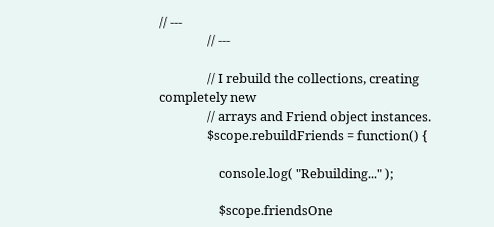// ---
                // ---

                // I rebuild the collections, creating completely new
                // arrays and Friend object instances.
                $scope.rebuildFriends = function() {

                    console.log( "Rebuilding..." );

                    $scope.friendsOne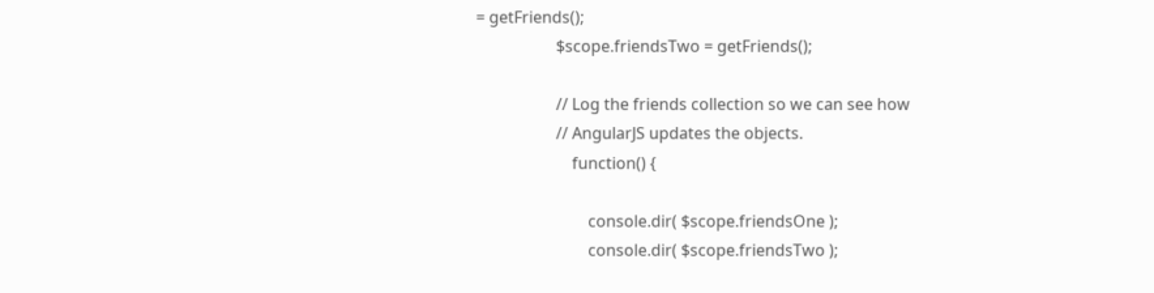= getFriends();
                    $scope.friendsTwo = getFriends();

                    // Log the friends collection so we can see how
                    // AngularJS updates the objects.
                        function() {

                            console.dir( $scope.friendsOne );
                            console.dir( $scope.friendsTwo );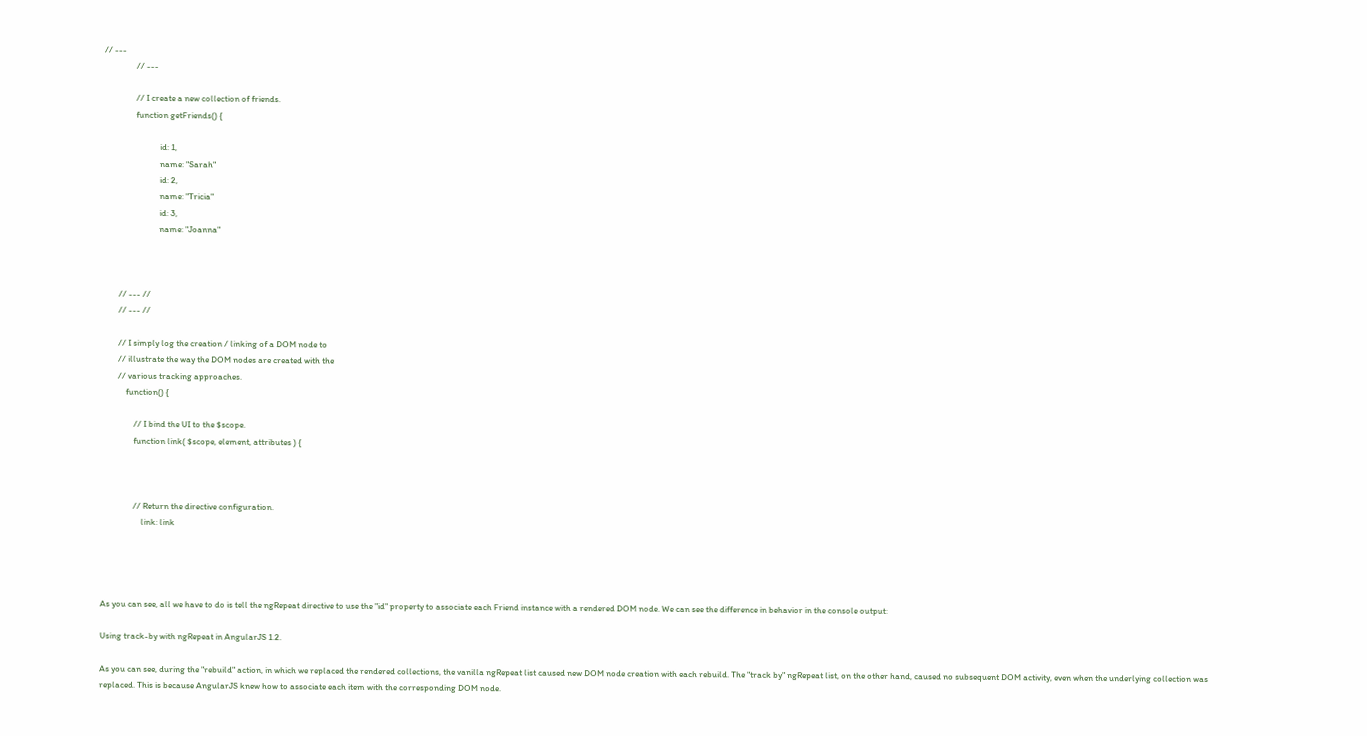// ---
                // ---

                // I create a new collection of friends.
                function getFriends() {

                            id: 1,
                            name: "Sarah"
                            id: 2,
                            name: "Tricia"
                            id: 3,
                            name: "Joanna"



        // --- //
        // --- //

        // I simply log the creation / linking of a DOM node to
        // illustrate the way the DOM nodes are created with the
        // various tracking approaches.
            function() {

                // I bind the UI to the $scope.
                function link( $scope, element, attributes ) {



                // Return the directive configuration.
                    link: link




As you can see, all we have to do is tell the ngRepeat directive to use the "id" property to associate each Friend instance with a rendered DOM node. We can see the difference in behavior in the console output:

Using track-by with ngRepeat in AngularJS 1.2.

As you can see, during the "rebuild" action, in which we replaced the rendered collections, the vanilla ngRepeat list caused new DOM node creation with each rebuild. The "track by" ngRepeat list, on the other hand, caused no subsequent DOM activity, even when the underlying collection was replaced. This is because AngularJS knew how to associate each item with the corresponding DOM node.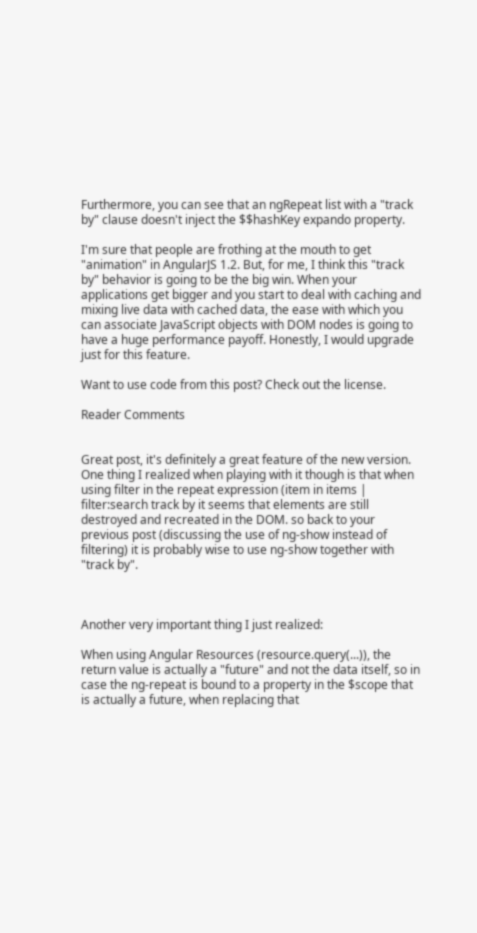Furthermore, you can see that an ngRepeat list with a "track by" clause doesn't inject the $$hashKey expando property.

I'm sure that people are frothing at the mouth to get "animation" in AngularJS 1.2. But, for me, I think this "track by" behavior is going to be the big win. When your applications get bigger and you start to deal with caching and mixing live data with cached data, the ease with which you can associate JavaScript objects with DOM nodes is going to have a huge performance payoff. Honestly, I would upgrade just for this feature.

Want to use code from this post? Check out the license.

Reader Comments


Great post, it's definitely a great feature of the new version.
One thing I realized when playing with it though is that when using filter in the repeat expression (item in items | filter:search track by it seems that elements are still destroyed and recreated in the DOM. so back to your previous post (discussing the use of ng-show instead of filtering) it is probably wise to use ng-show together with "track by".



Another very important thing I just realized:

When using Angular Resources (resource.query(...)), the return value is actually a "future" and not the data itself, so in case the ng-repeat is bound to a property in the $scope that is actually a future, when replacing that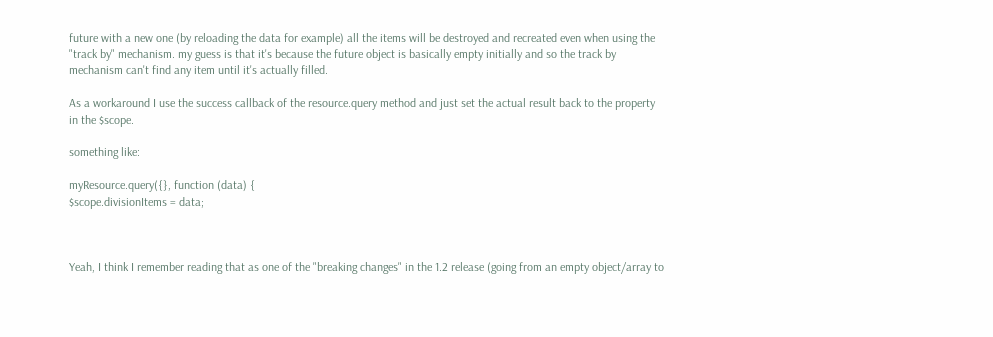future with a new one (by reloading the data for example) all the items will be destroyed and recreated even when using the "track by" mechanism. my guess is that it's because the future object is basically empty initially and so the track by mechanism can't find any item until it's actually filled.

As a workaround I use the success callback of the resource.query method and just set the actual result back to the property in the $scope.

something like:

myResource.query({}, function (data) {
$scope.divisionItems = data;



Yeah, I think I remember reading that as one of the "breaking changes" in the 1.2 release (going from an empty object/array to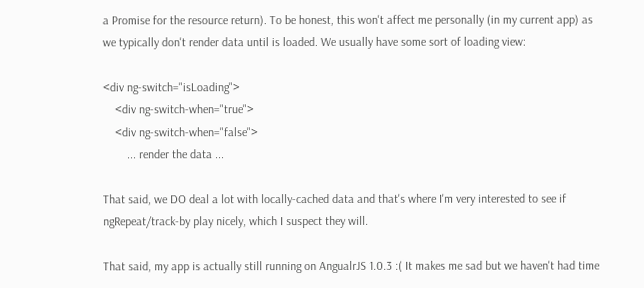a Promise for the resource return). To be honest, this won't affect me personally (in my current app) as we typically don't render data until is loaded. We usually have some sort of loading view:

<div ng-switch="isLoading">
    <div ng-switch-when="true">
    <div ng-switch-when="false">
        ... render the data ...

That said, we DO deal a lot with locally-cached data and that's where I'm very interested to see if ngRepeat/track-by play nicely, which I suspect they will.

That said, my app is actually still running on AngualrJS 1.0.3 :( It makes me sad but we haven't had time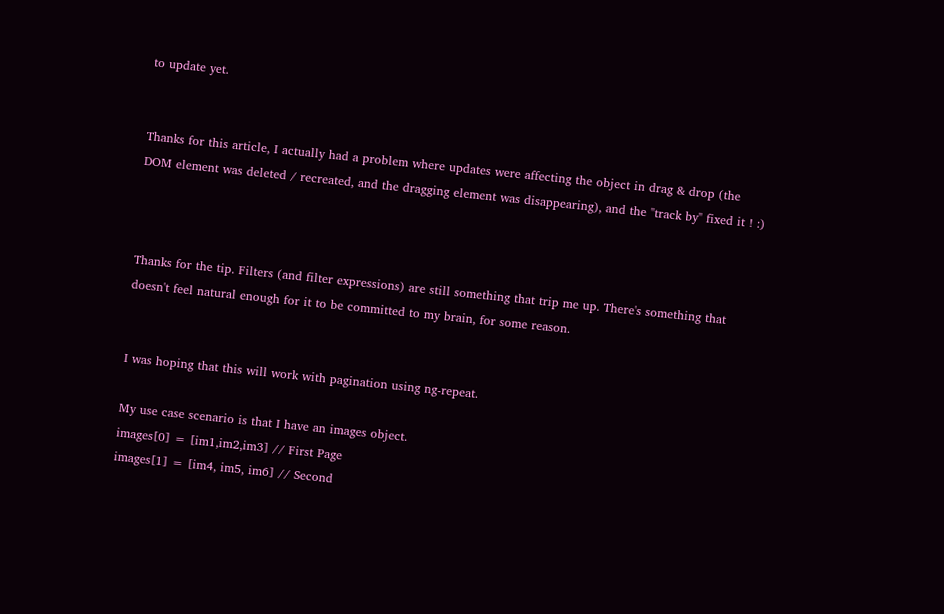to update yet.


Thanks for this article, I actually had a problem where updates were affecting the object in drag & drop (the DOM element was deleted / recreated, and the dragging element was disappearing), and the "track by" fixed it ! :)



Thanks for the tip. Filters (and filter expressions) are still something that trip me up. There's something that doesn't feel natural enough for it to be committed to my brain, for some reason.


I was hoping that this will work with pagination using ng-repeat.

My use case scenario is that I have an images object.
images[0] = [im1,im2,im3] // First Page
images[1] = [im4, im5, im6] // Second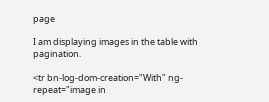page

I am displaying images in the table with pagination.

<tr bn-log-dom-creation="With" ng-repeat="image in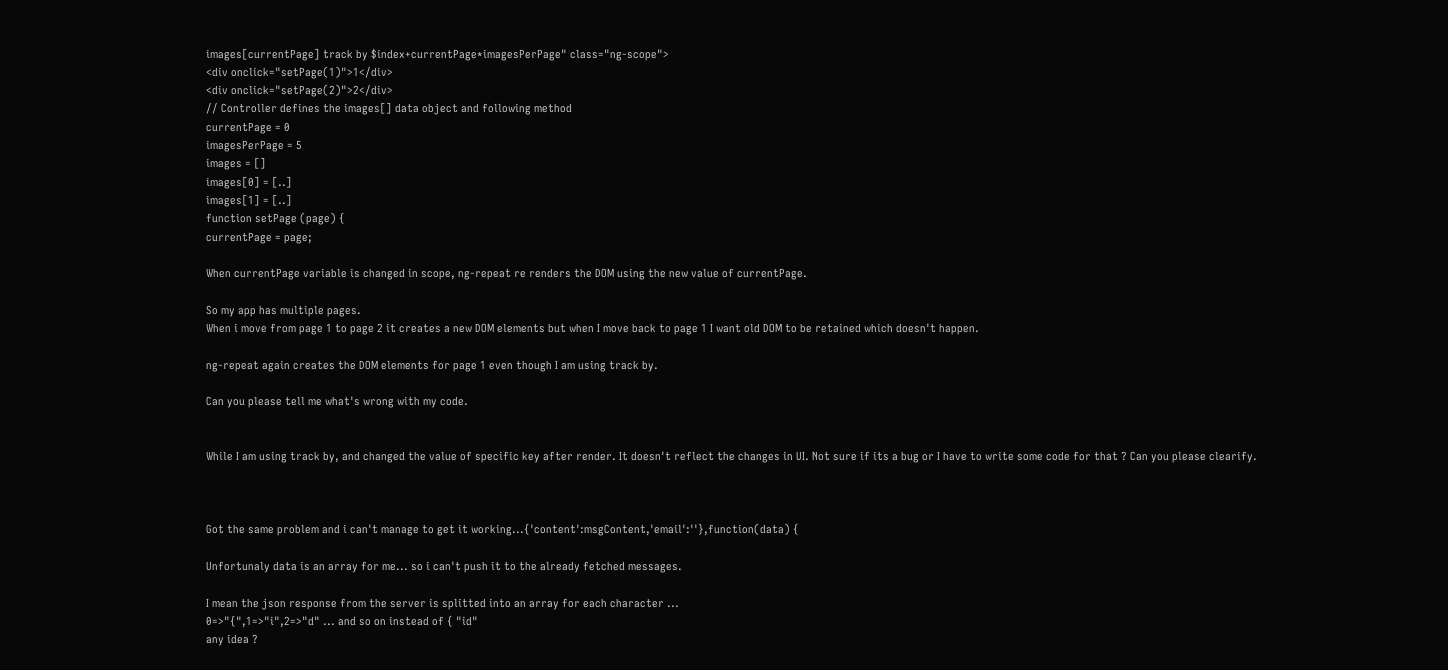images[currentPage] track by $index+currentPage*imagesPerPage" class="ng-scope">
<div onclick="setPage(1)">1</div>
<div onclick="setPage(2)">2</div>
// Controller defines the images[] data object and following method
currentPage = 0
imagesPerPage = 5
images = []
images[0] = [..]
images[1] = [..]
function setPage (page) {
currentPage = page;

When currentPage variable is changed in scope, ng-repeat re renders the DOM using the new value of currentPage.

So my app has multiple pages.
When i move from page 1 to page 2 it creates a new DOM elements but when I move back to page 1 I want old DOM to be retained which doesn't happen.

ng-repeat again creates the DOM elements for page 1 even though I am using track by.

Can you please tell me what's wrong with my code.


While I am using track by, and changed the value of specific key after render. It doesn't reflect the changes in UI. Not sure if its a bug or I have to write some code for that ? Can you please clearify.



Got the same problem and i can't manage to get it working...{'content':msgContent,'email':''},function(data) {

Unfortunaly data is an array for me... so i can't push it to the already fetched messages.

I mean the json response from the server is splitted into an array for each character ...
0=>"{",1=>"i",2=>"d" ... and so on instead of { "id"
any idea ?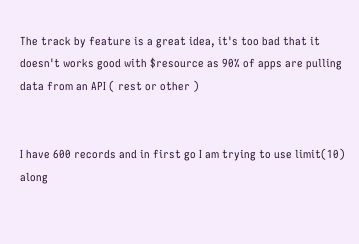The track by feature is a great idea, it's too bad that it doesn't works good with $resource as 90% of apps are pulling data from an API ( rest or other )


I have 600 records and in first go I am trying to use limit(10) along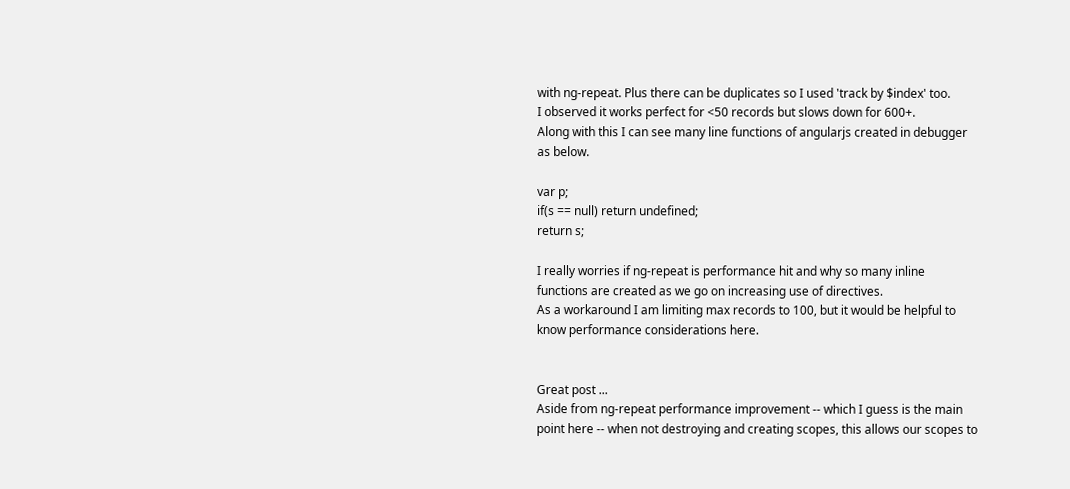with ng-repeat. Plus there can be duplicates so I used 'track by $index' too.
I observed it works perfect for <50 records but slows down for 600+.
Along with this I can see many line functions of angularjs created in debugger as below.

var p;
if(s == null) return undefined;
return s;

I really worries if ng-repeat is performance hit and why so many inline functions are created as we go on increasing use of directives.
As a workaround I am limiting max records to 100, but it would be helpful to know performance considerations here.


Great post ...
Aside from ng-repeat performance improvement -- which I guess is the main point here -- when not destroying and creating scopes, this allows our scopes to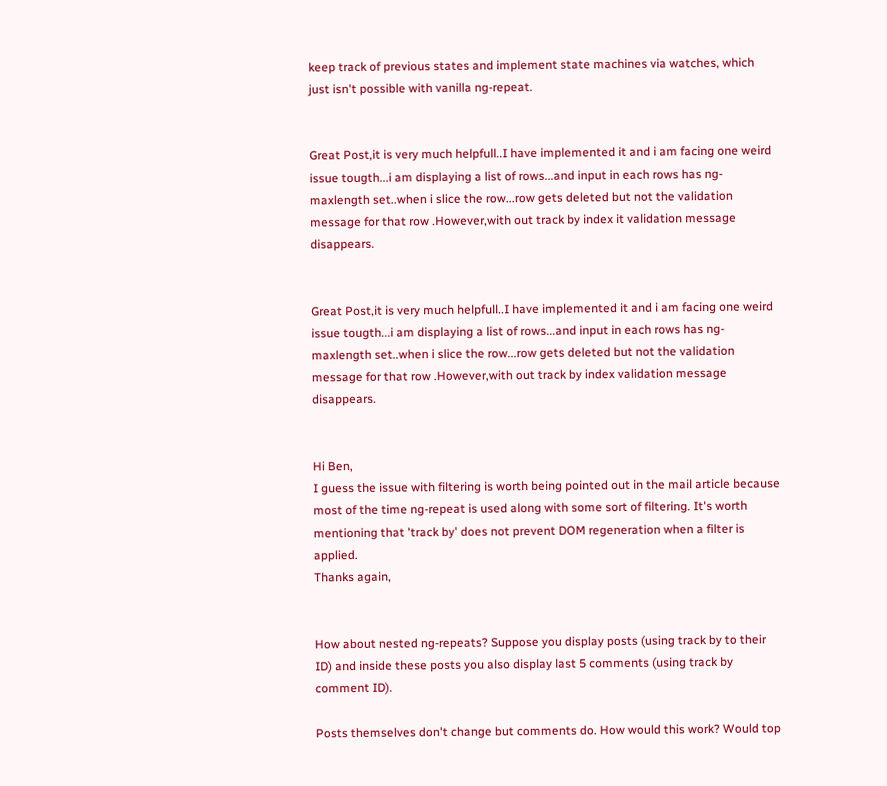keep track of previous states and implement state machines via watches, which just isn't possible with vanilla ng-repeat.


Great Post,it is very much helpfull..I have implemented it and i am facing one weird issue tougth...i am displaying a list of rows...and input in each rows has ng-maxlength set..when i slice the row...row gets deleted but not the validation message for that row .However,with out track by index it validation message disappears.


Great Post,it is very much helpfull..I have implemented it and i am facing one weird issue tougth...i am displaying a list of rows...and input in each rows has ng-maxlength set..when i slice the row...row gets deleted but not the validation message for that row .However,with out track by index validation message disappears.


Hi Ben,
I guess the issue with filtering is worth being pointed out in the mail article because most of the time ng-repeat is used along with some sort of filtering. It's worth mentioning that 'track by' does not prevent DOM regeneration when a filter is applied.
Thanks again,


How about nested ng-repeats? Suppose you display posts (using track by to their ID) and inside these posts you also display last 5 comments (using track by comment ID).

Posts themselves don't change but comments do. How would this work? Would top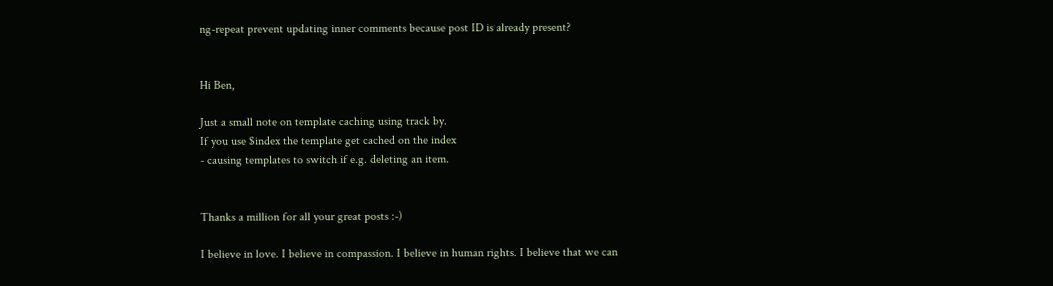ng-repeat prevent updating inner comments because post ID is already present?


Hi Ben,

Just a small note on template caching using track by.
If you use $index the template get cached on the index
- causing templates to switch if e.g. deleting an item.


Thanks a million for all your great posts :-)

I believe in love. I believe in compassion. I believe in human rights. I believe that we can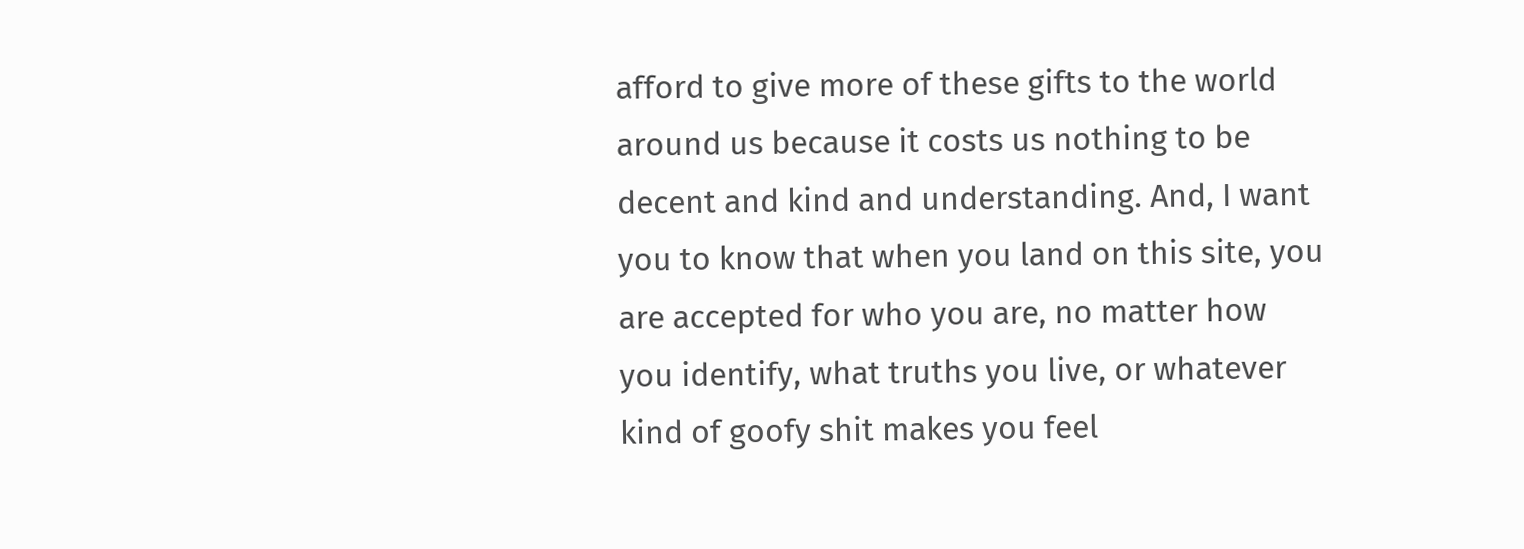afford to give more of these gifts to the world around us because it costs us nothing to be decent and kind and understanding. And, I want you to know that when you land on this site, you are accepted for who you are, no matter how you identify, what truths you live, or whatever kind of goofy shit makes you feel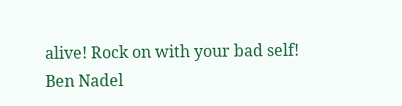alive! Rock on with your bad self!
Ben Nadel